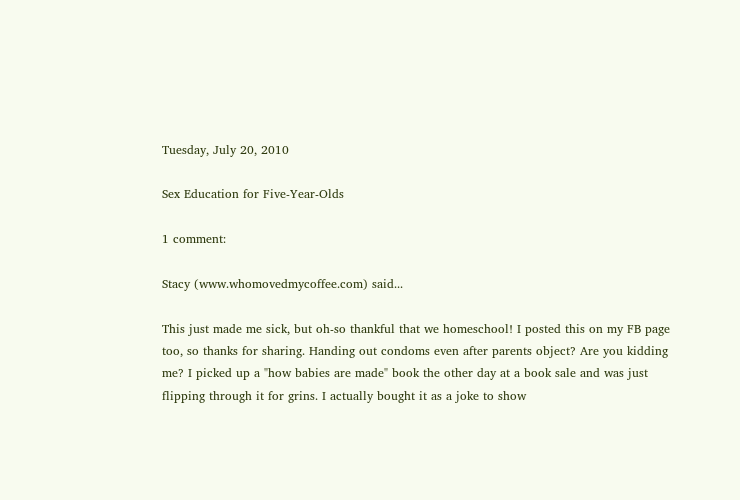Tuesday, July 20, 2010

Sex Education for Five-Year-Olds

1 comment:

Stacy (www.whomovedmycoffee.com) said...

This just made me sick, but oh-so thankful that we homeschool! I posted this on my FB page too, so thanks for sharing. Handing out condoms even after parents object? Are you kidding me? I picked up a "how babies are made" book the other day at a book sale and was just flipping through it for grins. I actually bought it as a joke to show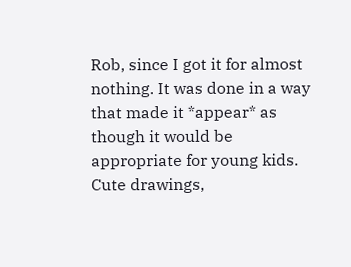Rob, since I got it for almost nothing. It was done in a way that made it *appear* as though it would be appropriate for young kids. Cute drawings,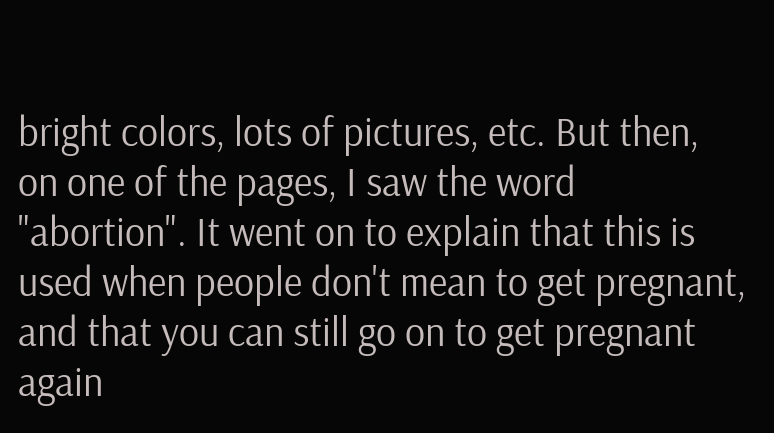bright colors, lots of pictures, etc. But then, on one of the pages, I saw the word "abortion". It went on to explain that this is used when people don't mean to get pregnant, and that you can still go on to get pregnant again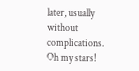later, usually without complications. Oh my stars!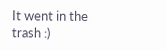It went in the trash :)